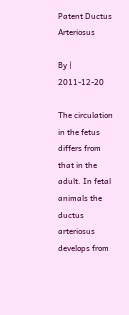Patent Ductus Arteriosus

By | 2011-12-20

The circulation in the fetus differs from that in the adult. In fetal animals the ductus arteriosus develops from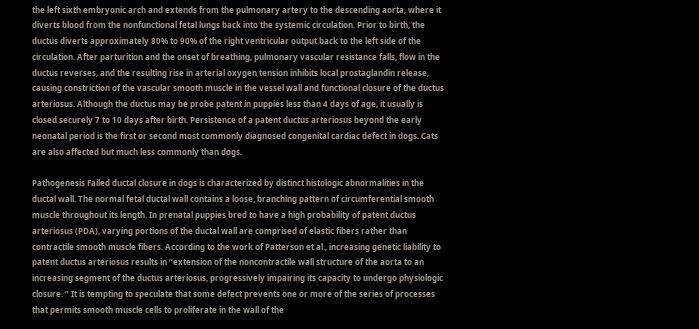the left sixth embryonic arch and extends from the pulmonary artery to the descending aorta, where it diverts blood from the nonfunctional fetal lungs back into the systemic circulation. Prior to birth, the ductus diverts approximately 80% to 90% of the right ventricular output back to the left side of the circulation. After parturition and the onset of breathing, pulmonary vascular resistance falls, flow in the ductus reverses, and the resulting rise in arterial oxygen tension inhibits local prostaglandin release, causing constriction of the vascular smooth muscle in the vessel wall and functional closure of the ductus arteriosus. Although the ductus may be probe patent in puppies less than 4 days of age, it usually is closed securely 7 to 10 days after birth. Persistence of a patent ductus arteriosus beyond the early neonatal period is the first or second most commonly diagnosed congenital cardiac defect in dogs. Cats are also affected but much less commonly than dogs.

Pathogenesis Failed ductal closure in dogs is characterized by distinct histologic abnormalities in the ductal wall. The normal fetal ductal wall contains a loose, branching pattern of circumferential smooth muscle throughout its length. In prenatal puppies bred to have a high probability of patent ductus arteriosus (PDA), varying portions of the ductal wall are comprised of elastic fibers rather than contractile smooth muscle fibers. According to the work of Patterson et al., increasing genetic liability to patent ductus arteriosus results in “extension of the noncontractile wall structure of the aorta to an increasing segment of the ductus arteriosus, progressively impairing its capacity to undergo physiologic closure. ” It is tempting to speculate that some defect prevents one or more of the series of processes that permits smooth muscle cells to proliferate in the wall of the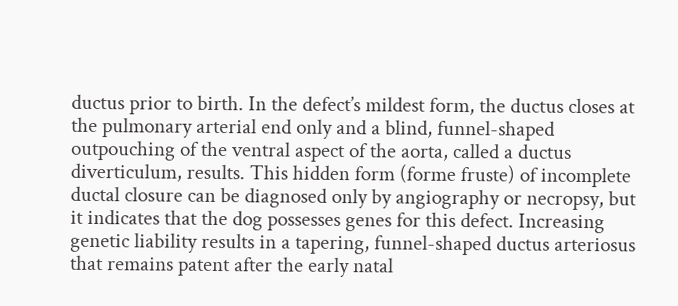ductus prior to birth. In the defect’s mildest form, the ductus closes at the pulmonary arterial end only and a blind, funnel-shaped outpouching of the ventral aspect of the aorta, called a ductus diverticulum, results. This hidden form (forme fruste) of incomplete ductal closure can be diagnosed only by angiography or necropsy, but it indicates that the dog possesses genes for this defect. Increasing genetic liability results in a tapering, funnel-shaped ductus arteriosus that remains patent after the early natal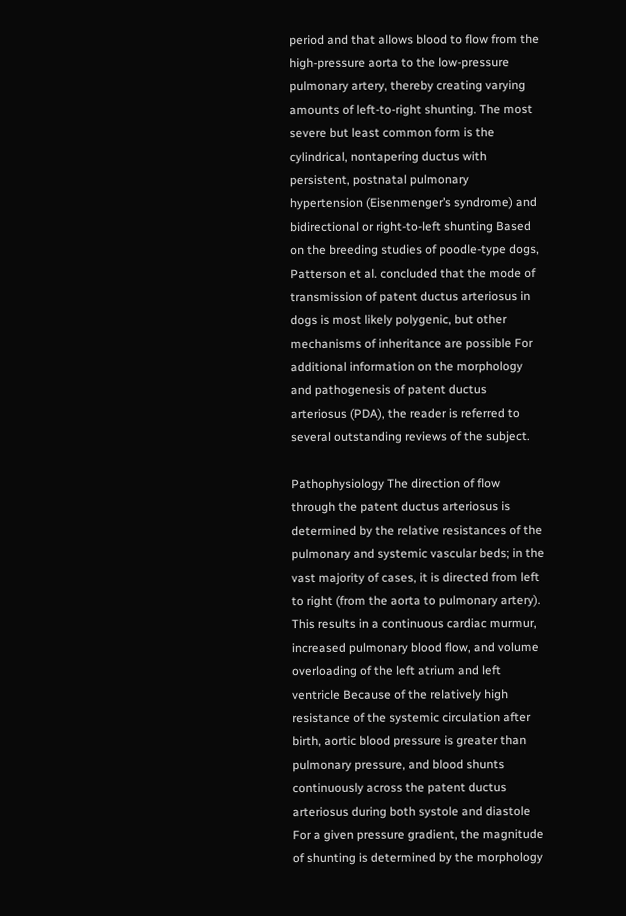period and that allows blood to flow from the high-pressure aorta to the low-pressure pulmonary artery, thereby creating varying amounts of left-to-right shunting. The most severe but least common form is the cylindrical, nontapering ductus with persistent, postnatal pulmonary hypertension (Eisenmenger’s syndrome) and bidirectional or right-to-left shunting Based on the breeding studies of poodle-type dogs, Patterson et al. concluded that the mode of transmission of patent ductus arteriosus in dogs is most likely polygenic, but other mechanisms of inheritance are possible For additional information on the morphology and pathogenesis of patent ductus arteriosus (PDA), the reader is referred to several outstanding reviews of the subject.

Pathophysiology The direction of flow through the patent ductus arteriosus is determined by the relative resistances of the pulmonary and systemic vascular beds; in the vast majority of cases, it is directed from left to right (from the aorta to pulmonary artery). This results in a continuous cardiac murmur, increased pulmonary blood flow, and volume overloading of the left atrium and left ventricle Because of the relatively high resistance of the systemic circulation after birth, aortic blood pressure is greater than pulmonary pressure, and blood shunts continuously across the patent ductus arteriosus during both systole and diastole For a given pressure gradient, the magnitude of shunting is determined by the morphology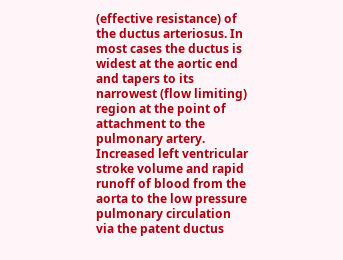(effective resistance) of the ductus arteriosus. In most cases the ductus is widest at the aortic end and tapers to its narrowest (flow limiting) region at the point of attachment to the pulmonary artery. Increased left ventricular stroke volume and rapid runoff of blood from the aorta to the low pressure pulmonary circulation via the patent ductus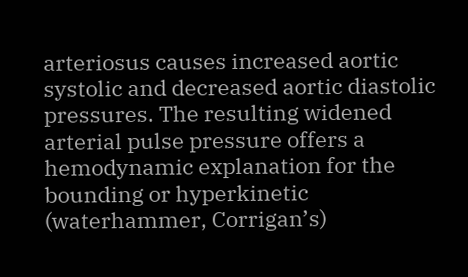arteriosus causes increased aortic systolic and decreased aortic diastolic pressures. The resulting widened arterial pulse pressure offers a hemodynamic explanation for the bounding or hyperkinetic (waterhammer, Corrigan’s)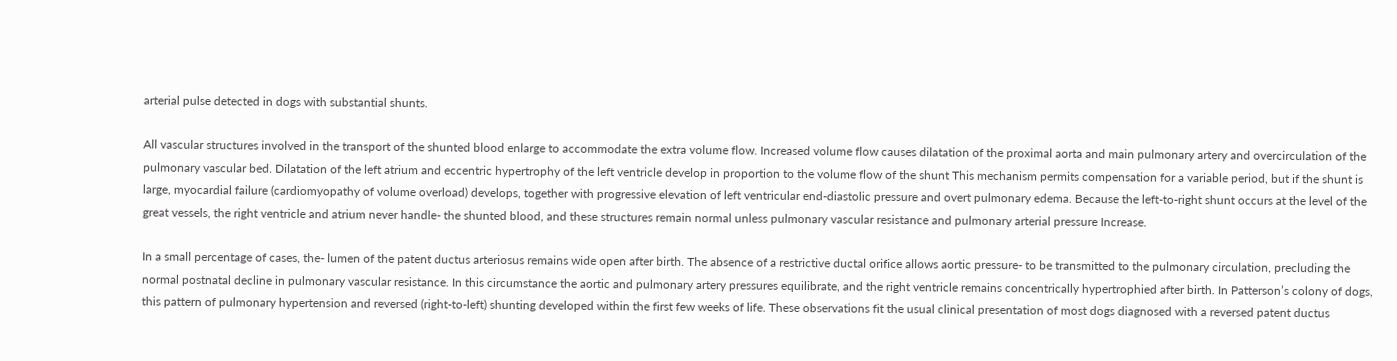arterial pulse detected in dogs with substantial shunts.

All vascular structures involved in the transport of the shunted blood enlarge to accommodate the extra volume flow. Increased volume flow causes dilatation of the proximal aorta and main pulmonary artery and overcirculation of the pulmonary vascular bed. Dilatation of the left atrium and eccentric hypertrophy of the left ventricle develop in proportion to the volume flow of the shunt This mechanism permits compensation for a variable period, but if the shunt is large, myocardial failure (cardiomyopathy of volume overload) develops, together with progressive elevation of left ventricular end-diastolic pressure and overt pulmonary edema. Because the left-to-right shunt occurs at the level of the great vessels, the right ventricle and atrium never handle- the shunted blood, and these structures remain normal unless pulmonary vascular resistance and pulmonary arterial pressure Increase.

In a small percentage of cases, the- lumen of the patent ductus arteriosus remains wide open after birth. The absence of a restrictive ductal orifice allows aortic pressure- to be transmitted to the pulmonary circulation, precluding the normal postnatal decline in pulmonary vascular resistance. In this circumstance the aortic and pulmonary artery pressures equilibrate, and the right ventricle remains concentrically hypertrophied after birth. In Patterson’s colony of dogs, this pattern of pulmonary hypertension and reversed (right-to-left) shunting developed within the first few weeks of life. These observations fit the usual clinical presentation of most dogs diagnosed with a reversed patent ductus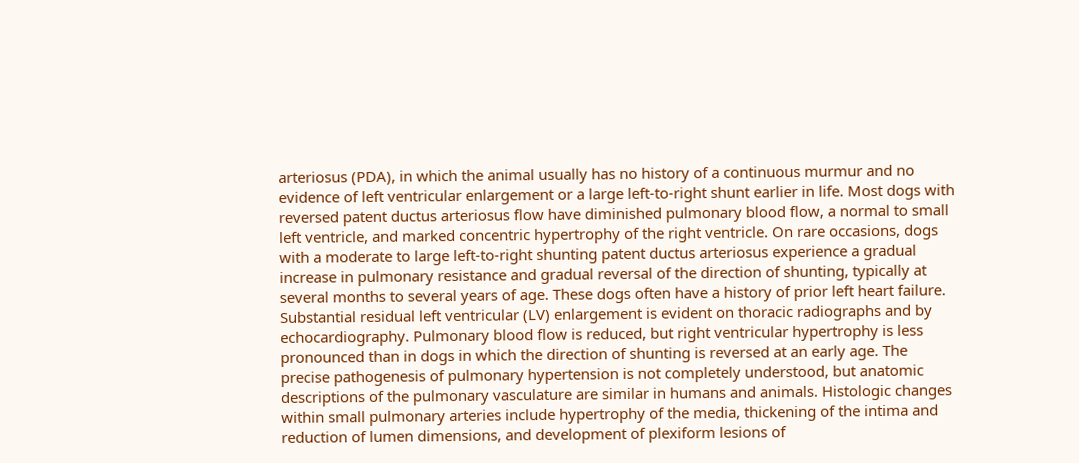arteriosus (PDA), in which the animal usually has no history of a continuous murmur and no evidence of left ventricular enlargement or a large left-to-right shunt earlier in life. Most dogs with reversed patent ductus arteriosus flow have diminished pulmonary blood flow, a normal to small left ventricle, and marked concentric hypertrophy of the right ventricle. On rare occasions, dogs with a moderate to large left-to-right shunting patent ductus arteriosus experience a gradual increase in pulmonary resistance and gradual reversal of the direction of shunting, typically at several months to several years of age. These dogs often have a history of prior left heart failure. Substantial residual left ventricular (LV) enlargement is evident on thoracic radiographs and by echocardiography. Pulmonary blood flow is reduced, but right ventricular hypertrophy is less pronounced than in dogs in which the direction of shunting is reversed at an early age. The precise pathogenesis of pulmonary hypertension is not completely understood, but anatomic descriptions of the pulmonary vasculature are similar in humans and animals. Histologic changes within small pulmonary arteries include hypertrophy of the media, thickening of the intima and reduction of lumen dimensions, and development of plexiform lesions of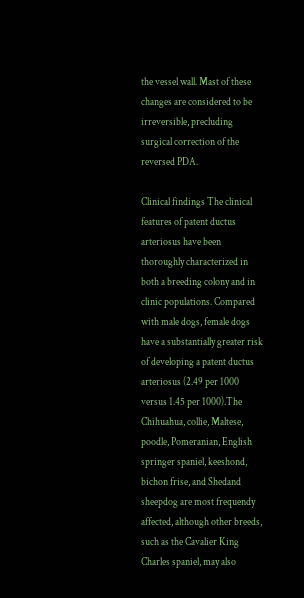the vessel wall. Mast of these changes are considered to be irreversible, precluding surgical correction of the reversed PDA.

Clinical findings The clinical features of patent ductus arteriosus have been thoroughly characterized in both a breeding colony and in clinic populations. Compared with male dogs, female dogs have a substantially greater risk of developing a patent ductus arteriosus (2.49 per 1000 versus 1.45 per 1000).The Chihuahua, collie, Maltese, poodle, Pomeranian, English springer spaniel, keeshond, bichon frise, and Shedand sheepdog are most frequendy affected, although other breeds, such as the Cavalier King Charles spaniel, may also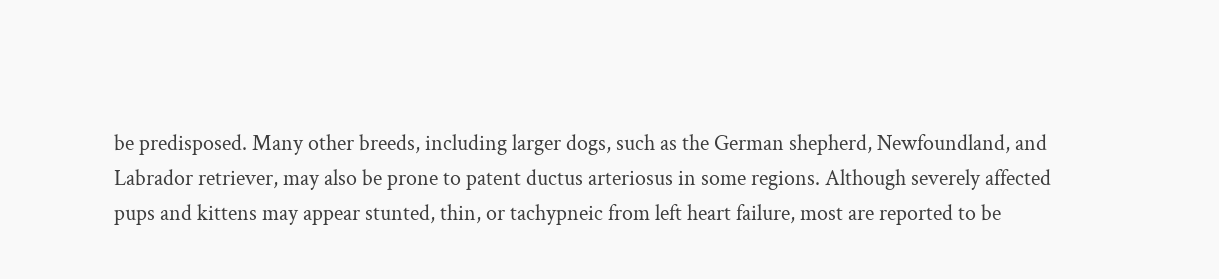be predisposed. Many other breeds, including larger dogs, such as the German shepherd, Newfoundland, and Labrador retriever, may also be prone to patent ductus arteriosus in some regions. Although severely affected pups and kittens may appear stunted, thin, or tachypneic from left heart failure, most are reported to be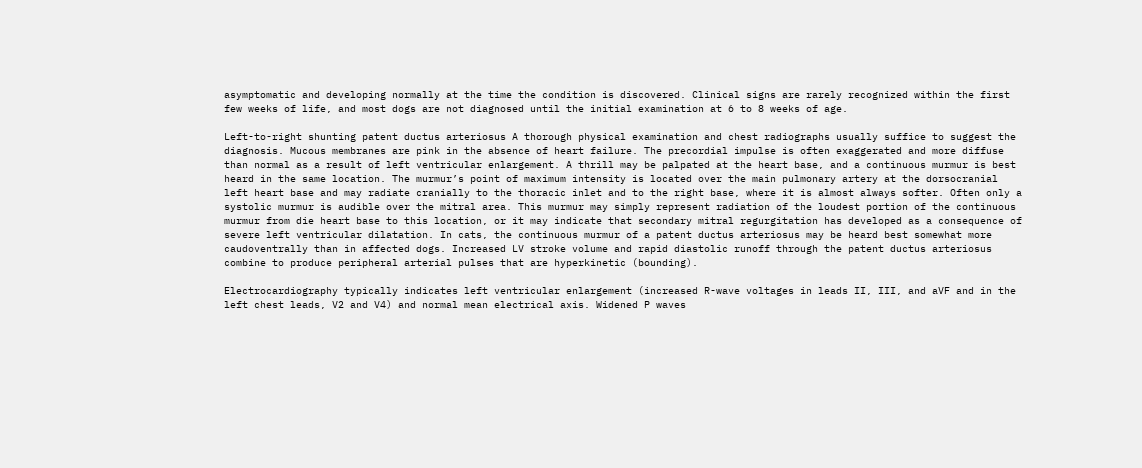asymptomatic and developing normally at the time the condition is discovered. Clinical signs are rarely recognized within the first few weeks of life, and most dogs are not diagnosed until the initial examination at 6 to 8 weeks of age.

Left-to-right shunting patent ductus arteriosus A thorough physical examination and chest radiographs usually suffice to suggest the diagnosis. Mucous membranes are pink in the absence of heart failure. The precordial impulse is often exaggerated and more diffuse than normal as a result of left ventricular enlargement. A thrill may be palpated at the heart base, and a continuous murmur is best heard in the same location. The murmur’s point of maximum intensity is located over the main pulmonary artery at the dorsocranial left heart base and may radiate cranially to the thoracic inlet and to the right base, where it is almost always softer. Often only a systolic murmur is audible over the mitral area. This murmur may simply represent radiation of the loudest portion of the continuous murmur from die heart base to this location, or it may indicate that secondary mitral regurgitation has developed as a consequence of severe left ventricular dilatation. In cats, the continuous murmur of a patent ductus arteriosus may be heard best somewhat more caudoventrally than in affected dogs. Increased LV stroke volume and rapid diastolic runoff through the patent ductus arteriosus combine to produce peripheral arterial pulses that are hyperkinetic (bounding).

Electrocardiography typically indicates left ventricular enlargement (increased R-wave voltages in leads II, III, and aVF and in the left chest leads, V2 and V4) and normal mean electrical axis. Widened P waves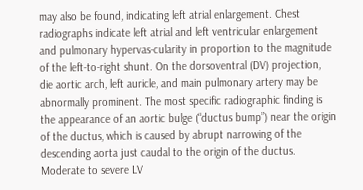may also be found, indicating left atrial enlargement. Chest radiographs indicate left atrial and left ventricular enlargement and pulmonary hypervas-cularity in proportion to the magnitude of the left-to-right shunt. On the dorsoventral (DV) projection, die aortic arch, left auricle, and main pulmonary artery may be abnormally prominent. The most specific radiographic finding is the appearance of an aortic bulge (“ductus bump”) near the origin of the ductus, which is caused by abrupt narrowing of the descending aorta just caudal to the origin of the ductus. Moderate to severe LV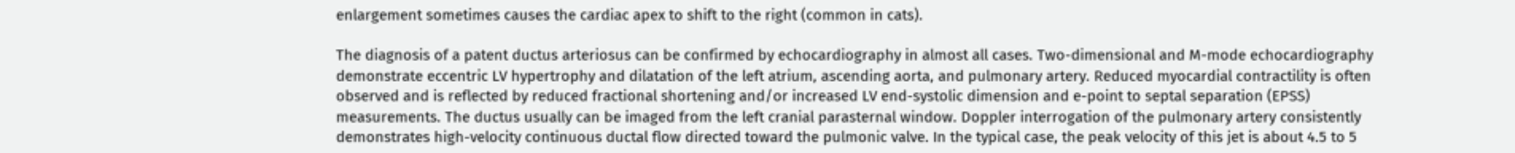enlargement sometimes causes the cardiac apex to shift to the right (common in cats).

The diagnosis of a patent ductus arteriosus can be confirmed by echocardiography in almost all cases. Two-dimensional and M-mode echocardiography demonstrate eccentric LV hypertrophy and dilatation of the left atrium, ascending aorta, and pulmonary artery. Reduced myocardial contractility is often observed and is reflected by reduced fractional shortening and/or increased LV end-systolic dimension and e-point to septal separation (EPSS) measurements. The ductus usually can be imaged from the left cranial parasternal window. Doppler interrogation of the pulmonary artery consistently demonstrates high-velocity continuous ductal flow directed toward the pulmonic valve. In the typical case, the peak velocity of this jet is about 4.5 to 5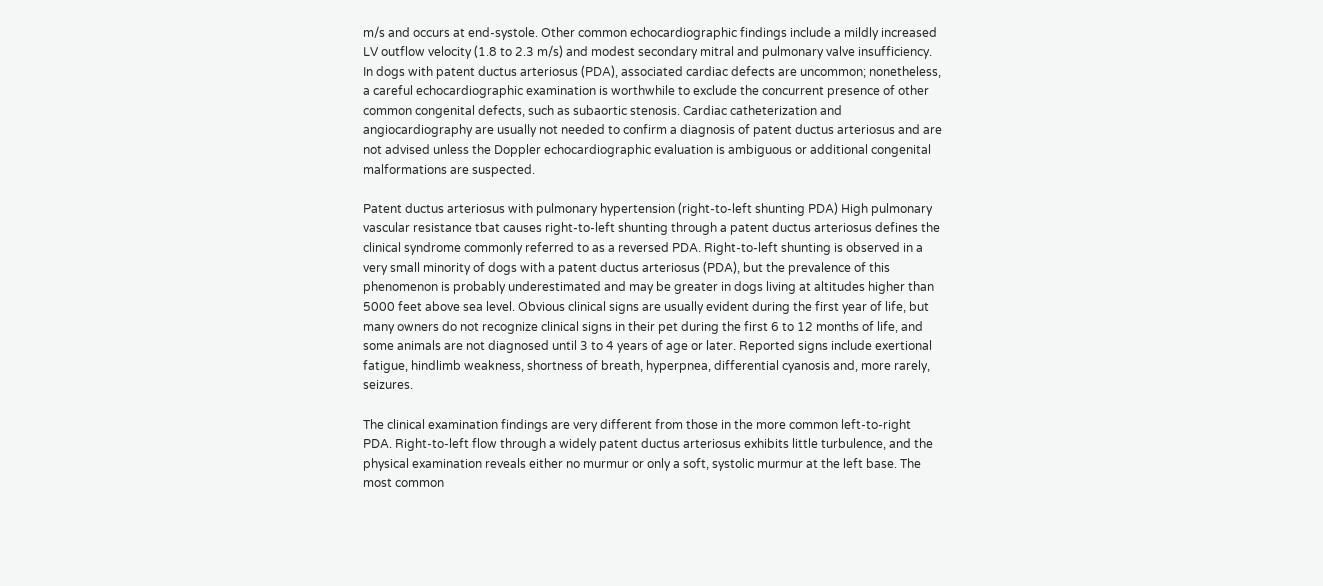m/s and occurs at end-systole. Other common echocardiographic findings include a mildly increased LV outflow velocity (1.8 to 2.3 m/s) and modest secondary mitral and pulmonary valve insufficiency. In dogs with patent ductus arteriosus (PDA), associated cardiac defects are uncommon; nonetheless, a careful echocardiographic examination is worthwhile to exclude the concurrent presence of other common congenital defects, such as subaortic stenosis. Cardiac catheterization and angiocardiography are usually not needed to confirm a diagnosis of patent ductus arteriosus and are not advised unless the Doppler echocardiographic evaluation is ambiguous or additional congenital malformations are suspected.

Patent ductus arteriosus with pulmonary hypertension (right-to-left shunting PDA) High pulmonary vascular resistance tbat causes right-to-left shunting through a patent ductus arteriosus defines the clinical syndrome commonly referred to as a reversed PDA. Right-to-left shunting is observed in a very small minority of dogs with a patent ductus arteriosus (PDA), but the prevalence of this phenomenon is probably underestimated and may be greater in dogs living at altitudes higher than 5000 feet above sea level. Obvious clinical signs are usually evident during the first year of life, but many owners do not recognize clinical signs in their pet during the first 6 to 12 months of life, and some animals are not diagnosed until 3 to 4 years of age or later. Reported signs include exertional fatigue, hindlimb weakness, shortness of breath, hyperpnea, differential cyanosis and, more rarely, seizures.

The clinical examination findings are very different from those in the more common left-to-right PDA. Right-to-left flow through a widely patent ductus arteriosus exhibits little turbulence, and the physical examination reveals either no murmur or only a soft, systolic murmur at the left base. The most common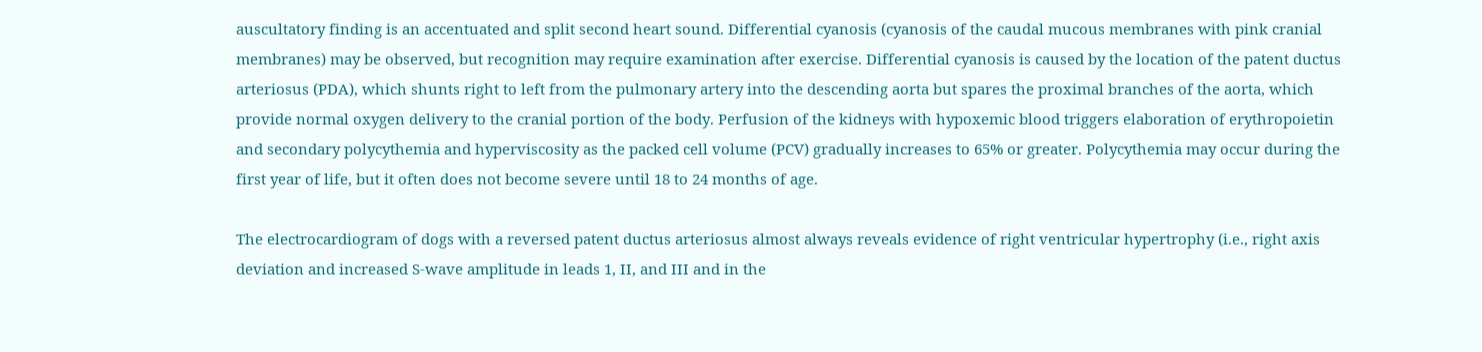auscultatory finding is an accentuated and split second heart sound. Differential cyanosis (cyanosis of the caudal mucous membranes with pink cranial membranes) may be observed, but recognition may require examination after exercise. Differential cyanosis is caused by the location of the patent ductus arteriosus (PDA), which shunts right to left from the pulmonary artery into the descending aorta but spares the proximal branches of the aorta, which provide normal oxygen delivery to the cranial portion of the body. Perfusion of the kidneys with hypoxemic blood triggers elaboration of erythropoietin and secondary polycythemia and hyperviscosity as the packed cell volume (PCV) gradually increases to 65% or greater. Polycythemia may occur during the first year of life, but it often does not become severe until 18 to 24 months of age.

The electrocardiogram of dogs with a reversed patent ductus arteriosus almost always reveals evidence of right ventricular hypertrophy (i.e., right axis deviation and increased S-wave amplitude in leads 1, II, and III and in the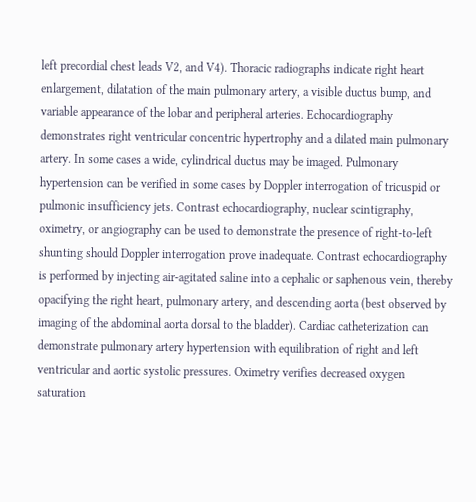left precordial chest leads V2, and V4). Thoracic radiographs indicate right heart enlargement, dilatation of the main pulmonary artery, a visible ductus bump, and variable appearance of the lobar and peripheral arteries. Echocardiography demonstrates right ventricular concentric hypertrophy and a dilated main pulmonary artery. In some cases a wide, cylindrical ductus may be imaged. Pulmonary hypertension can be verified in some cases by Doppler interrogation of tricuspid or pulmonic insufficiency jets. Contrast echocardiography, nuclear scintigraphy, oximetry, or angiography can be used to demonstrate the presence of right-to-left shunting should Doppler interrogation prove inadequate. Contrast echocardiography is performed by injecting air-agitated saline into a cephalic or saphenous vein, thereby opacifying the right heart, pulmonary artery, and descending aorta (best observed by imaging of the abdominal aorta dorsal to the bladder). Cardiac catheterization can demonstrate pulmonary artery hypertension with equilibration of right and left ventricular and aortic systolic pressures. Oximetry verifies decreased oxygen saturation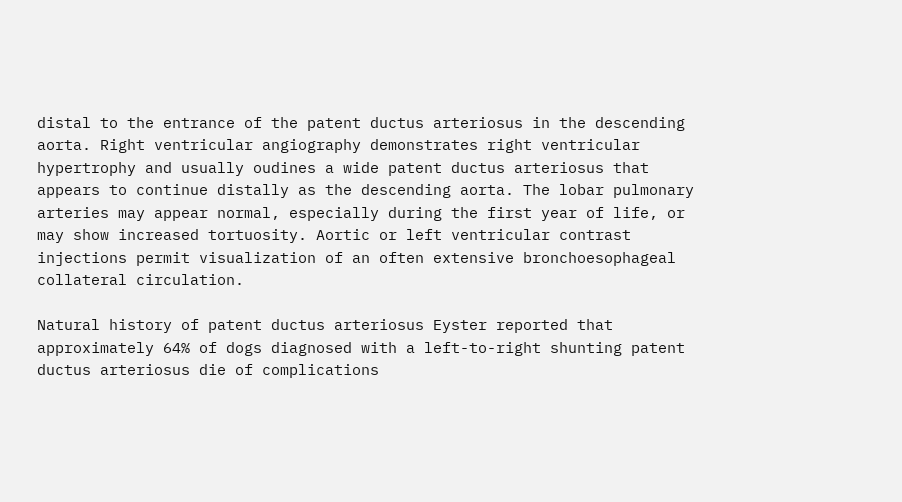distal to the entrance of the patent ductus arteriosus in the descending aorta. Right ventricular angiography demonstrates right ventricular hypertrophy and usually oudines a wide patent ductus arteriosus that appears to continue distally as the descending aorta. The lobar pulmonary arteries may appear normal, especially during the first year of life, or may show increased tortuosity. Aortic or left ventricular contrast injections permit visualization of an often extensive bronchoesophageal collateral circulation.

Natural history of patent ductus arteriosus Eyster reported that approximately 64% of dogs diagnosed with a left-to-right shunting patent ductus arteriosus die of complications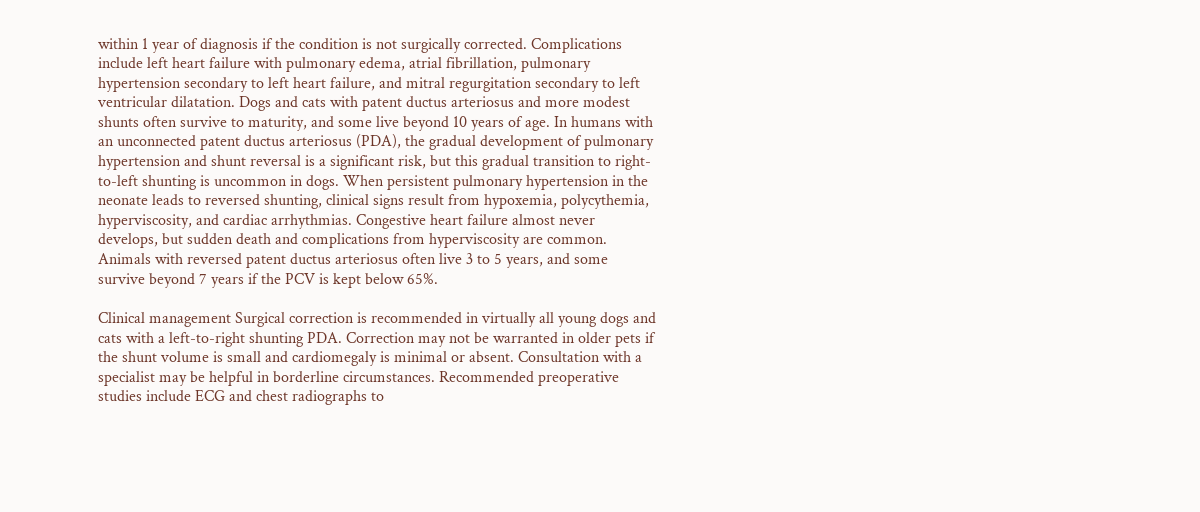within 1 year of diagnosis if the condition is not surgically corrected. Complications include left heart failure with pulmonary edema, atrial fibrillation, pulmonary hypertension secondary to left heart failure, and mitral regurgitation secondary to left ventricular dilatation. Dogs and cats with patent ductus arteriosus and more modest shunts often survive to maturity, and some live beyond 10 years of age. In humans with an unconnected patent ductus arteriosus (PDA), the gradual development of pulmonary hypertension and shunt reversal is a significant risk, but this gradual transition to right-to-left shunting is uncommon in dogs. When persistent pulmonary hypertension in the neonate leads to reversed shunting, clinical signs result from hypoxemia, polycythemia, hyperviscosity, and cardiac arrhythmias. Congestive heart failure almost never develops, but sudden death and complications from hyperviscosity are common. Animals with reversed patent ductus arteriosus often live 3 to 5 years, and some survive beyond 7 years if the PCV is kept below 65%.

Clinical management Surgical correction is recommended in virtually all young dogs and cats with a left-to-right shunting PDA. Correction may not be warranted in older pets if the shunt volume is small and cardiomegaly is minimal or absent. Consultation with a specialist may be helpful in borderline circumstances. Recommended preoperative studies include ECG and chest radiographs to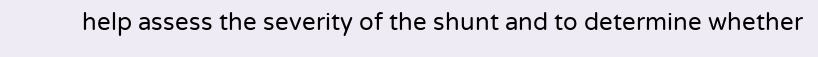help assess the severity of the shunt and to determine whether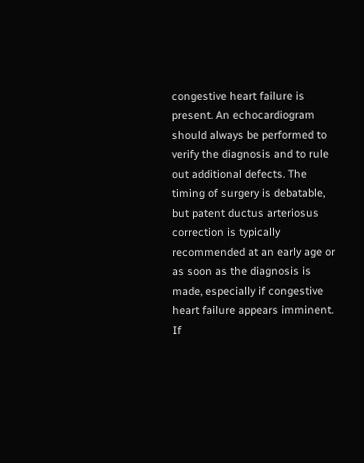congestive heart failure is present. An echocardiogram should always be performed to verify the diagnosis and to rule out additional defects. The timing of surgery is debatable, but patent ductus arteriosus correction is typically recommended at an early age or as soon as the diagnosis is made, especially if congestive heart failure appears imminent. If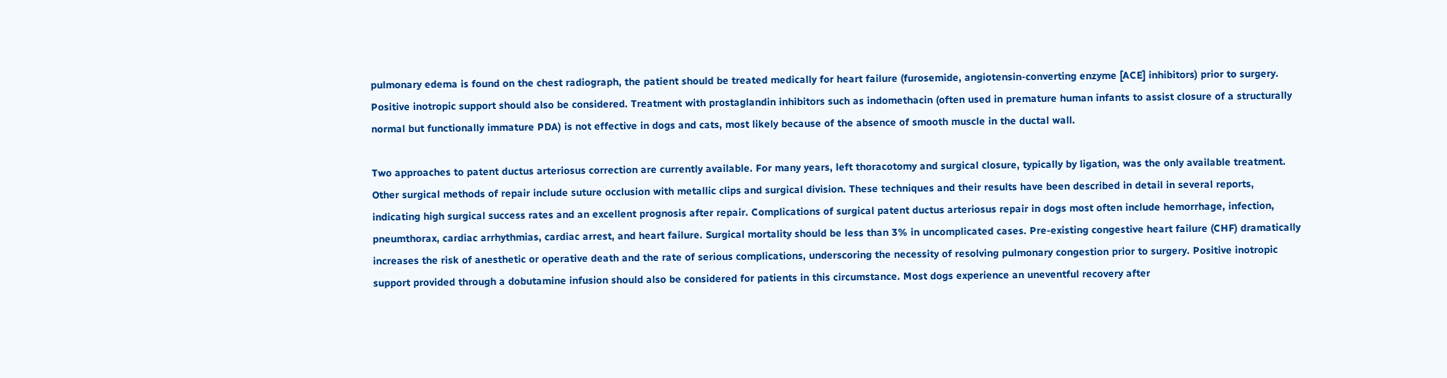pulmonary edema is found on the chest radiograph, the patient should be treated medically for heart failure (furosemide, angiotensin-converting enzyme [ACE] inhibitors) prior to surgery. Positive inotropic support should also be considered. Treatment with prostaglandin inhibitors such as indomethacin (often used in premature human infants to assist closure of a structurally normal but functionally immature PDA) is not effective in dogs and cats, most likely because of the absence of smooth muscle in the ductal wall.

Two approaches to patent ductus arteriosus correction are currently available. For many years, left thoracotomy and surgical closure, typically by ligation, was the only available treatment. Other surgical methods of repair include suture occlusion with metallic clips and surgical division. These techniques and their results have been described in detail in several reports, indicating high surgical success rates and an excellent prognosis after repair. Complications of surgical patent ductus arteriosus repair in dogs most often include hemorrhage, infection, pneumthorax, cardiac arrhythmias, cardiac arrest, and heart failure. Surgical mortality should be less than 3% in uncomplicated cases. Pre-existing congestive heart failure (CHF) dramatically increases the risk of anesthetic or operative death and the rate of serious complications, underscoring the necessity of resolving pulmonary congestion prior to surgery. Positive inotropic support provided through a dobutamine infusion should also be considered for patients in this circumstance. Most dogs experience an uneventful recovery after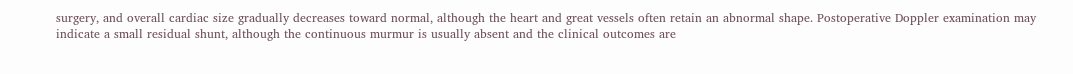surgery, and overall cardiac size gradually decreases toward normal, although the heart and great vessels often retain an abnormal shape. Postoperative Doppler examination may indicate a small residual shunt, although the continuous murmur is usually absent and the clinical outcomes are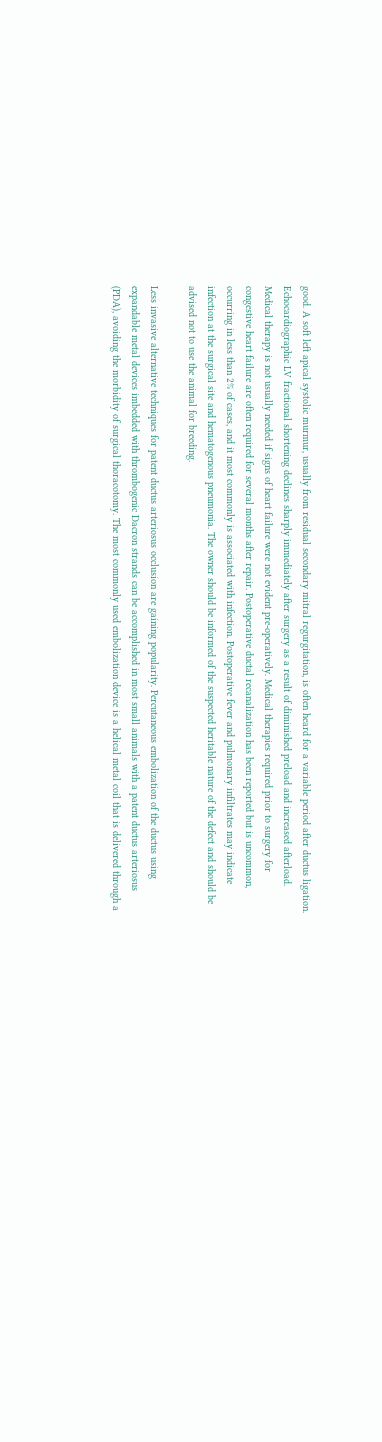good. A soft left apical systolic murmur, usually from residual secondary mitral regurgitation, is often heard for a variable period after ductus ligation. Echocardiographic LV fractional shortening declines sharply immediately after surgery as a result of diminished preload and increased afterload. Medical therapy is not usually needed if signs of heart failure were not evident pre-operatively. Medical therapies required prior to surgery for congestive heart failure are often required for several months after repair. Postoperative ductal recanalization has been reported but is uncommon, occurring in less than 2% of cases, and it most commonly is associated with infection. Postoperative fever and pulmonary infiltrates may indicate infection at the surgical site and hematogenous pneumonia. The owner should be informed of the suspected heritable nature of the defect and should be advised not to use the animal for breeding.

Less invasive alternative techniques for patent ductus arteriosus occlusion are gaining popularity. Percutaneous embolization of the ductus using expandable metal devices imbedded with thrombogenic Dacron strands can be accomplished in most small animals with a patent ductus arteriosus (PDA), avoiding the morbidity of surgical thoracotomy. The most commonly used embolization device is a helical metal coil that is delivered through a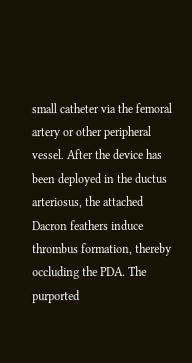small catheter via the femoral artery or other peripheral vessel. After the device has been deployed in the ductus arteriosus, the attached Dacron feathers induce thrombus formation, thereby occluding the PDA. The purported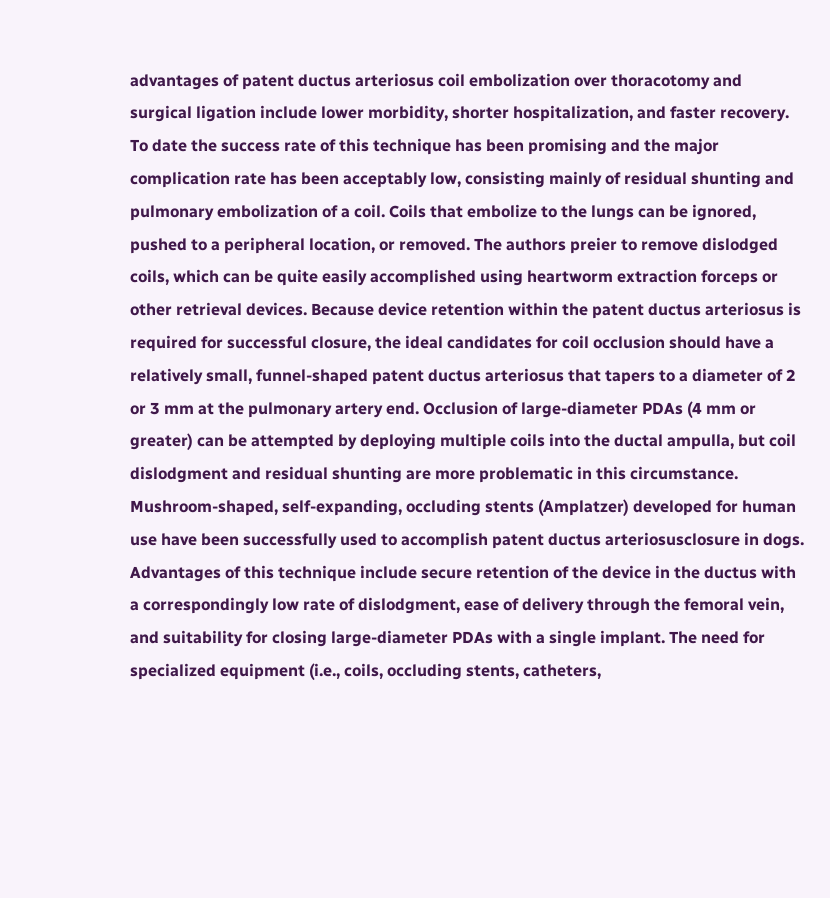advantages of patent ductus arteriosus coil embolization over thoracotomy and surgical ligation include lower morbidity, shorter hospitalization, and faster recovery. To date the success rate of this technique has been promising and the major complication rate has been acceptably low, consisting mainly of residual shunting and pulmonary embolization of a coil. Coils that embolize to the lungs can be ignored, pushed to a peripheral location, or removed. The authors preier to remove dislodged coils, which can be quite easily accomplished using heartworm extraction forceps or other retrieval devices. Because device retention within the patent ductus arteriosus is required for successful closure, the ideal candidates for coil occlusion should have a relatively small, funnel-shaped patent ductus arteriosus that tapers to a diameter of 2 or 3 mm at the pulmonary artery end. Occlusion of large-diameter PDAs (4 mm or greater) can be attempted by deploying multiple coils into the ductal ampulla, but coil dislodgment and residual shunting are more problematic in this circumstance. Mushroom-shaped, self-expanding, occluding stents (Amplatzer) developed for human use have been successfully used to accomplish patent ductus arteriosusclosure in dogs. Advantages of this technique include secure retention of the device in the ductus with a correspondingly low rate of dislodgment, ease of delivery through the femoral vein, and suitability for closing large-diameter PDAs with a single implant. The need for specialized equipment (i.e., coils, occluding stents, catheters,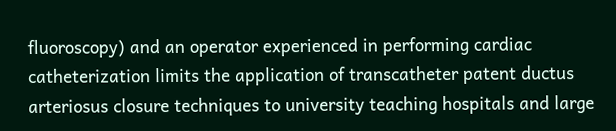fluoroscopy) and an operator experienced in performing cardiac catheterization limits the application of transcatheter patent ductus arteriosus closure techniques to university teaching hospitals and large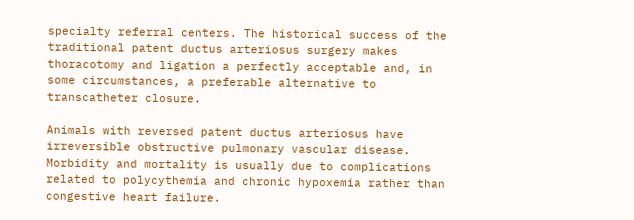specialty referral centers. The historical success of the traditional patent ductus arteriosus surgery makes thoracotomy and ligation a perfectly acceptable and, in some circumstances, a preferable alternative to transcatheter closure.

Animals with reversed patent ductus arteriosus have irreversible obstructive pulmonary vascular disease. Morbidity and mortality is usually due to complications related to polycythemia and chronic hypoxemia rather than congestive heart failure.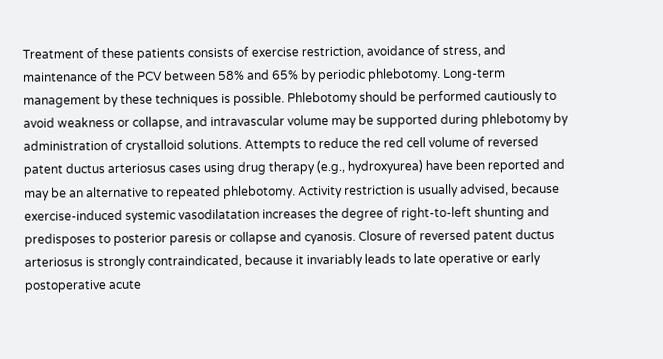Treatment of these patients consists of exercise restriction, avoidance of stress, and maintenance of the PCV between 58% and 65% by periodic phlebotomy. Long-term management by these techniques is possible. Phlebotomy should be performed cautiously to avoid weakness or collapse, and intravascular volume may be supported during phlebotomy by administration of crystalloid solutions. Attempts to reduce the red cell volume of reversed patent ductus arteriosus cases using drug therapy (e.g., hydroxyurea) have been reported and may be an alternative to repeated phlebotomy. Activity restriction is usually advised, because exercise-induced systemic vasodilatation increases the degree of right-to-left shunting and predisposes to posterior paresis or collapse and cyanosis. Closure of reversed patent ductus arteriosus is strongly contraindicated, because it invariably leads to late operative or early postoperative acute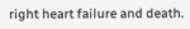right heart failure and death.